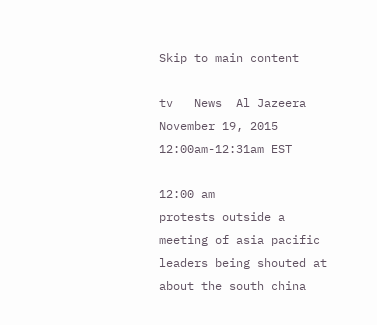Skip to main content

tv   News  Al Jazeera  November 19, 2015 12:00am-12:31am EST

12:00 am
protests outside a meeting of asia pacific leaders being shouted at about the south china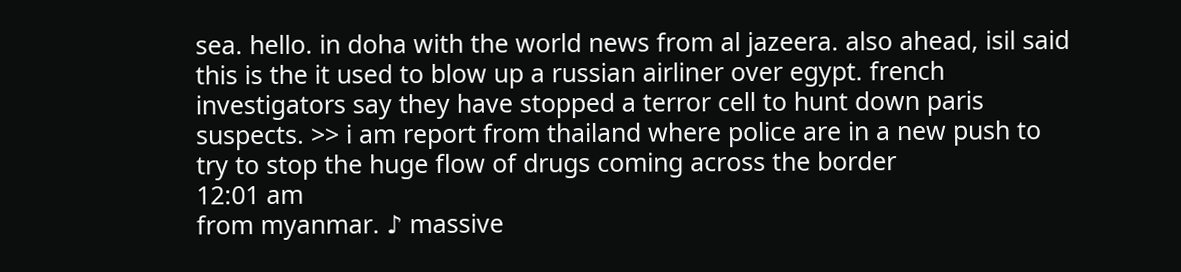sea. hello. in doha with the world news from al jazeera. also ahead, isil said this is the it used to blow up a russian airliner over egypt. french investigators say they have stopped a terror cell to hunt down paris suspects. >> i am report from thailand where police are in a new push to try to stop the huge flow of drugs coming across the border
12:01 am
from myanmar. ♪ massive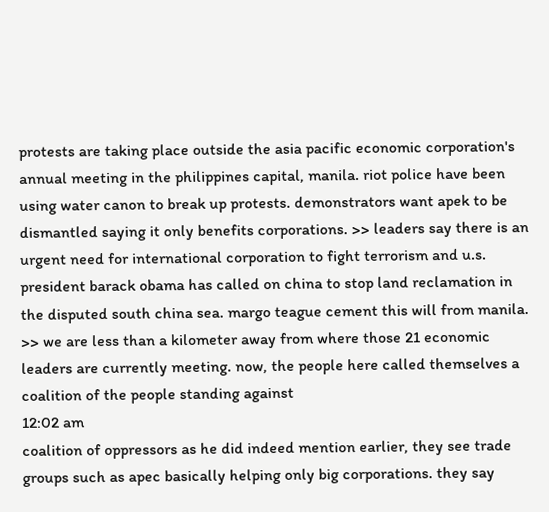protests are taking place outside the asia pacific economic corporation's annual meeting in the philippines capital, manila. riot police have been using water canon to break up protests. demonstrators want apek to be dismantled saying it only benefits corporations. >> leaders say there is an urgent need for international corporation to fight terrorism and u.s. president barack obama has called on china to stop land reclamation in the disputed south china sea. margo teague cement this will from manila. >> we are less than a kilometer away from where those 21 economic leaders are currently meeting. now, the people here called themselves a coalition of the people standing against
12:02 am
coalition of oppressors as he did indeed mention earlier, they see trade groups such as apec basically helping only big corporations. they say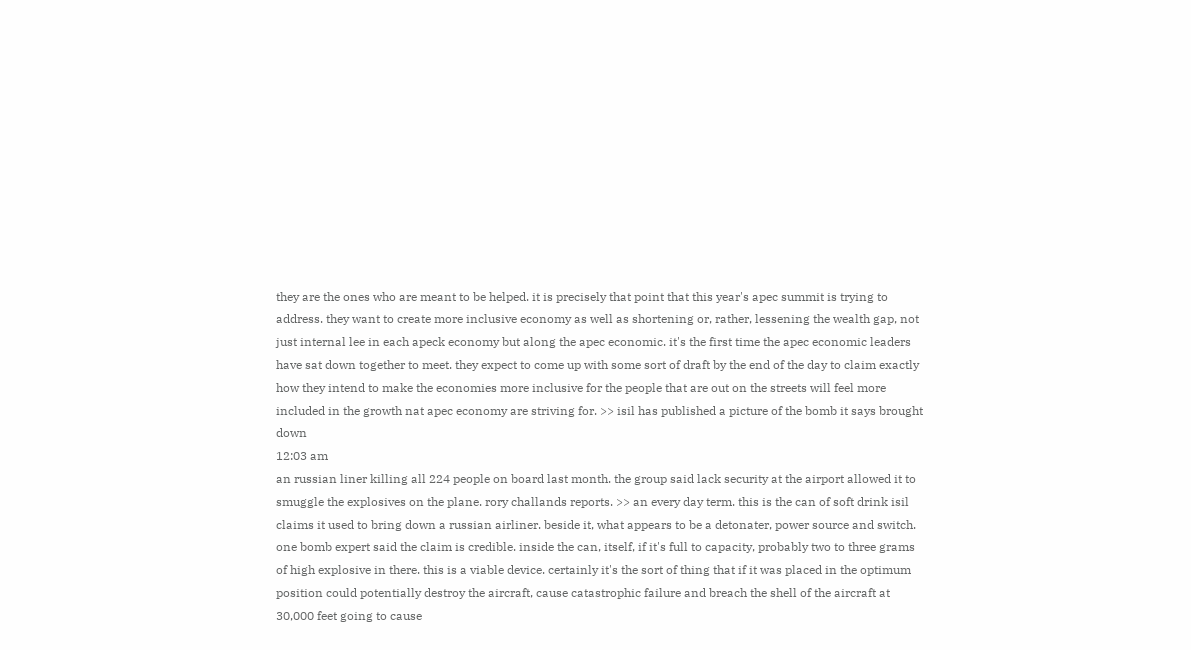they are the ones who are meant to be helped. it is precisely that point that this year's apec summit is trying to address. they want to create more inclusive economy as well as shortening or, rather, lessening the wealth gap, not just internal lee in each apeck economy but along the apec economic. it's the first time the apec economic leaders have sat down together to meet. they expect to come up with some sort of draft by the end of the day to claim exactly how they intend to make the economies more inclusive for the people that are out on the streets will feel more included in the growth nat apec economy are striving for. >> isil has published a picture of the bomb it says brought down
12:03 am
an russian liner killing all 224 people on board last month. the group said lack security at the airport allowed it to smuggle the explosives on the plane. rory challands reports. >> an every day term. this is the can of soft drink isil claims it used to bring down a russian airliner. beside it, what appears to be a detonater, power source and switch. one bomb expert said the claim is credible. inside the can, itself, if it's full to capacity, probably two to three grams of high explosive in there. this is a viable device. certainly it's the sort of thing that if it was placed in the optimum position could potentially destroy the aircraft, cause catastrophic failure and breach the shell of the aircraft at 30,000 feet going to cause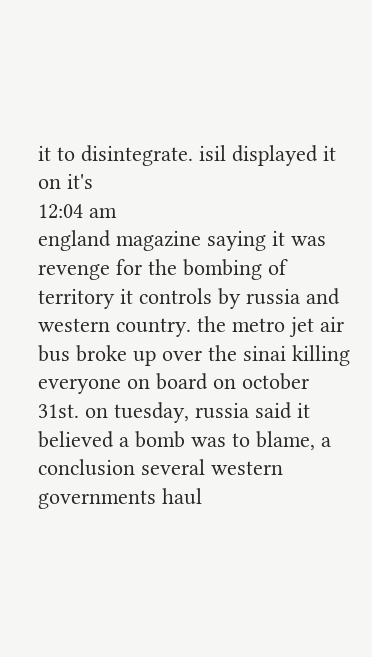it to disintegrate. isil displayed it on it's
12:04 am
england magazine saying it was revenge for the bombing of territory it controls by russia and western country. the metro jet air bus broke up over the sinai killing everyone on board on october 31st. on tuesday, russia said it believed a bomb was to blame, a conclusion several western governments haul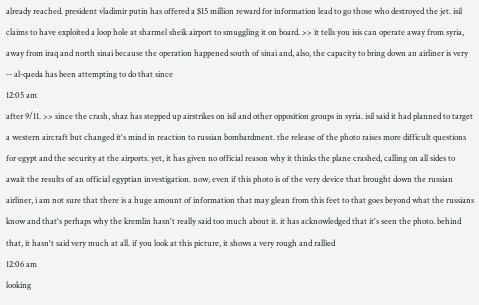already reached. president vladimir putin has offered a $15 million reward for information lead to go those who destroyed the jet. isil claims to have exploited a loop hole at sharmel sheik airport to smuggling it on board. >> it tells you isis can operate away from syria, away from iraq and north sinai because the operation happened south of sinai and, also, the capacity to bring down an airliner is very -- al-qaeda has been attempting to do that since
12:05 am
after 9/11. >> since the crash, shaz has stepped up airstrikes on isil and other opposition groups in syria. isil said it had planned to target a western aircraft but changed it's mind in reaction to russian bombardment. the release of the photo raises more difficult questions for egypt and the security at the airports. yet, it has given no official reason why it thinks the plane crashed, calling on all sides to await the results of an official egyptian investigation. now, even if this photo is of the very device that brought down the russian airliner, i am not sure that there is a huge amount of information that may glean from this feet to that goes beyond what the russians know and that's perhaps why the kremlin hasn't really said too much about it. it has acknowledged that it's seen the photo. behind that, it hasn't said very much at all. if you look at this picture, it shows a very rough and rallied
12:06 am
looking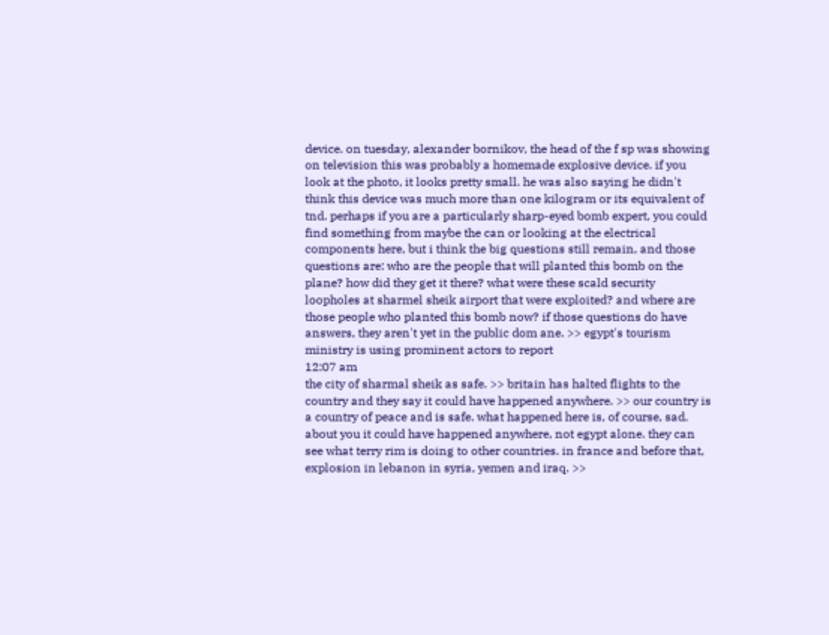device. on tuesday, alexander bornikov, the head of the f sp was showing on television this was probably a homemade explosive device. if you look at the photo, it looks pretty small. he was also saying he didn't think this device was much more than one kilogram or its equivalent of tnd. perhaps if you are a particularly sharp-eyed bomb expert, you could find something from maybe the can or looking at the electrical components here, but i think the big questions still remain, and those questions are: who are the people that will planted this bomb on the plane? how did they get it there? what were these scald security loopholes at sharmel sheik airport that were exploited? and where are those people who planted this bomb now? if those questions do have answers, they aren't yet in the public dom ane. >> egypt's tourism ministry is using prominent actors to report
12:07 am
the city of sharmal sheik as safe. >> britain has halted flights to the country and they say it could have happened anywhere. >> our country is a country of peace and is safe. what happened here is, of course, sad. about you it could have happened anywhere, not egypt alone. they can see what terry rim is doing to other countries. in france and before that, explosion in lebanon in syria, yemen and iraq. >>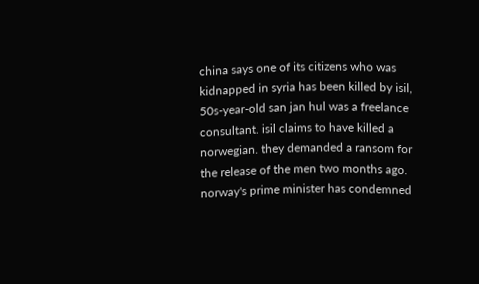china says one of its citizens who was kidnapped in syria has been killed by isil, 50s-year-old san jan hul was a freelance consultant. isil claims to have killed a norwegian. they demanded a ransom for the release of the men two months ago. norway's prime minister has condemned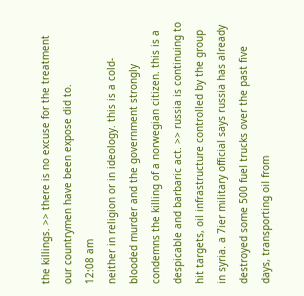the killings. >> there is no excuse for the treatment our countrymen have been expose did to.
12:08 am
neither in religion or in ideology. this is a cold-blooded murder and the government strongly condemns the killing of a norwegian citizen. this is a despicable and barbaric act. >> russia is continuing to hit targets, oil infrastructure controlled by the group in syria. a 7ier military official says russia has already destroyed some 500 fuel trucks over the past five days, transporting oil from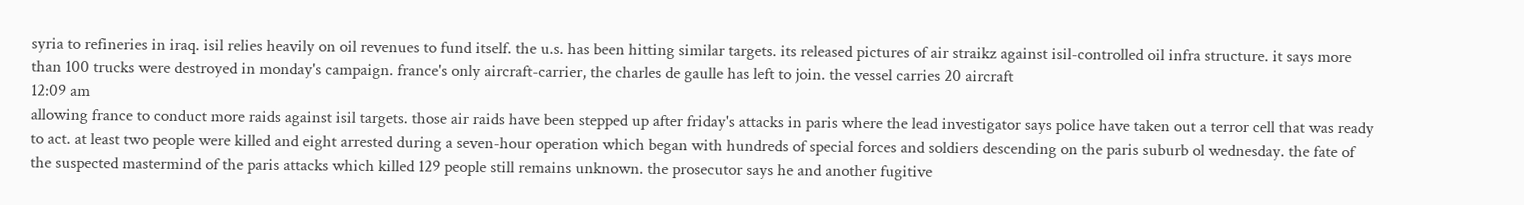syria to refineries in iraq. isil relies heavily on oil revenues to fund itself. the u.s. has been hitting similar targets. its released pictures of air straikz against isil-controlled oil infra structure. it says more than 100 trucks were destroyed in monday's campaign. france's only aircraft-carrier, the charles de gaulle has left to join. the vessel carries 20 aircraft
12:09 am
allowing france to conduct more raids against isil targets. those air raids have been stepped up after friday's attacks in paris where the lead investigator says police have taken out a terror cell that was ready to act. at least two people were killed and eight arrested during a seven-hour operation which began with hundreds of special forces and soldiers descending on the paris suburb ol wednesday. the fate of the suspected mastermind of the paris attacks which killed 129 people still remains unknown. the prosecutor says he and another fugitive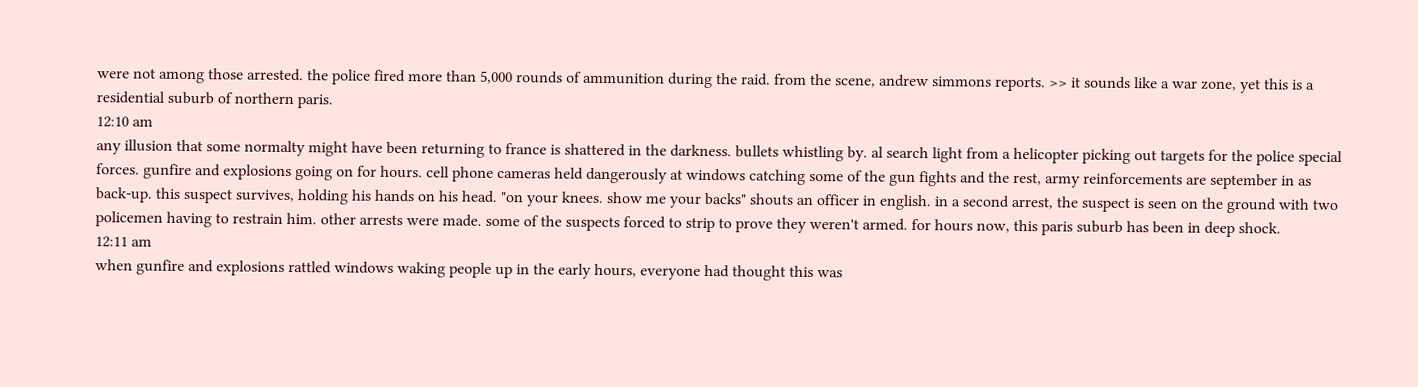were not among those arrested. the police fired more than 5,000 rounds of ammunition during the raid. from the scene, andrew simmons reports. >> it sounds like a war zone, yet this is a residential suburb of northern paris.
12:10 am
any illusion that some normalty might have been returning to france is shattered in the darkness. bullets whistling by. al search light from a helicopter picking out targets for the police special forces. gunfire and explosions going on for hours. cell phone cameras held dangerously at windows catching some of the gun fights and the rest, army reinforcements are september in as back-up. this suspect survives, holding his hands on his head. "on your knees. show me your backs" shouts an officer in english. in a second arrest, the suspect is seen on the ground with two policemen having to restrain him. other arrests were made. some of the suspects forced to strip to prove they weren't armed. for hours now, this paris suburb has been in deep shock.
12:11 am
when gunfire and explosions rattled windows waking people up in the early hours, everyone had thought this was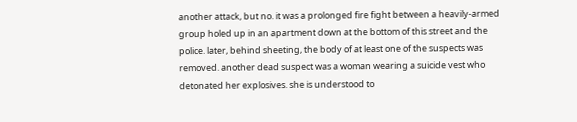another attack, but no. it was a prolonged fire fight between a heavily-armed group holed up in an apartment down at the bottom of this street and the police. later, behind sheeting, the body of at least one of the suspects was removed. another dead suspect was a woman wearing a suicide vest who detonated her explosives. she is understood to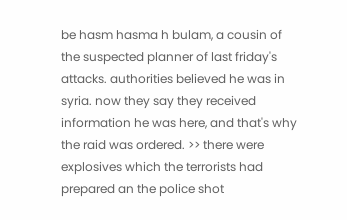be hasm hasma h bulam, a cousin of the suspected planner of last friday's attacks. authorities believed he was in syria. now they say they received information he was here, and that's why the raid was ordered. >> there were explosives which the terrorists had prepared an the police shot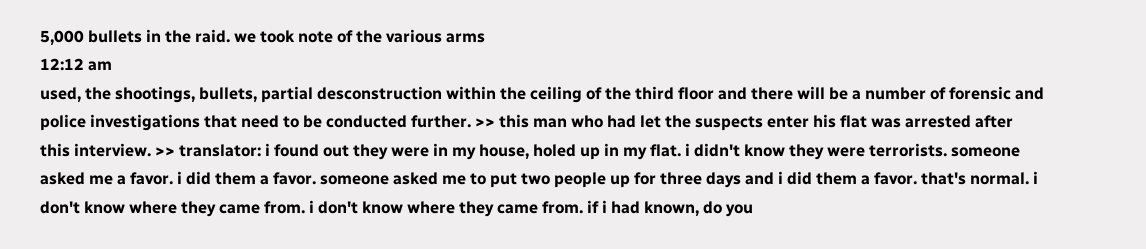5,000 bullets in the raid. we took note of the various arms
12:12 am
used, the shootings, bullets, partial desconstruction within the ceiling of the third floor and there will be a number of forensic and police investigations that need to be conducted further. >> this man who had let the suspects enter his flat was arrested after this interview. >> translator: i found out they were in my house, holed up in my flat. i didn't know they were terrorists. someone asked me a favor. i did them a favor. someone asked me to put two people up for three days and i did them a favor. that's normal. i don't know where they came from. i don't know where they came from. if i had known, do you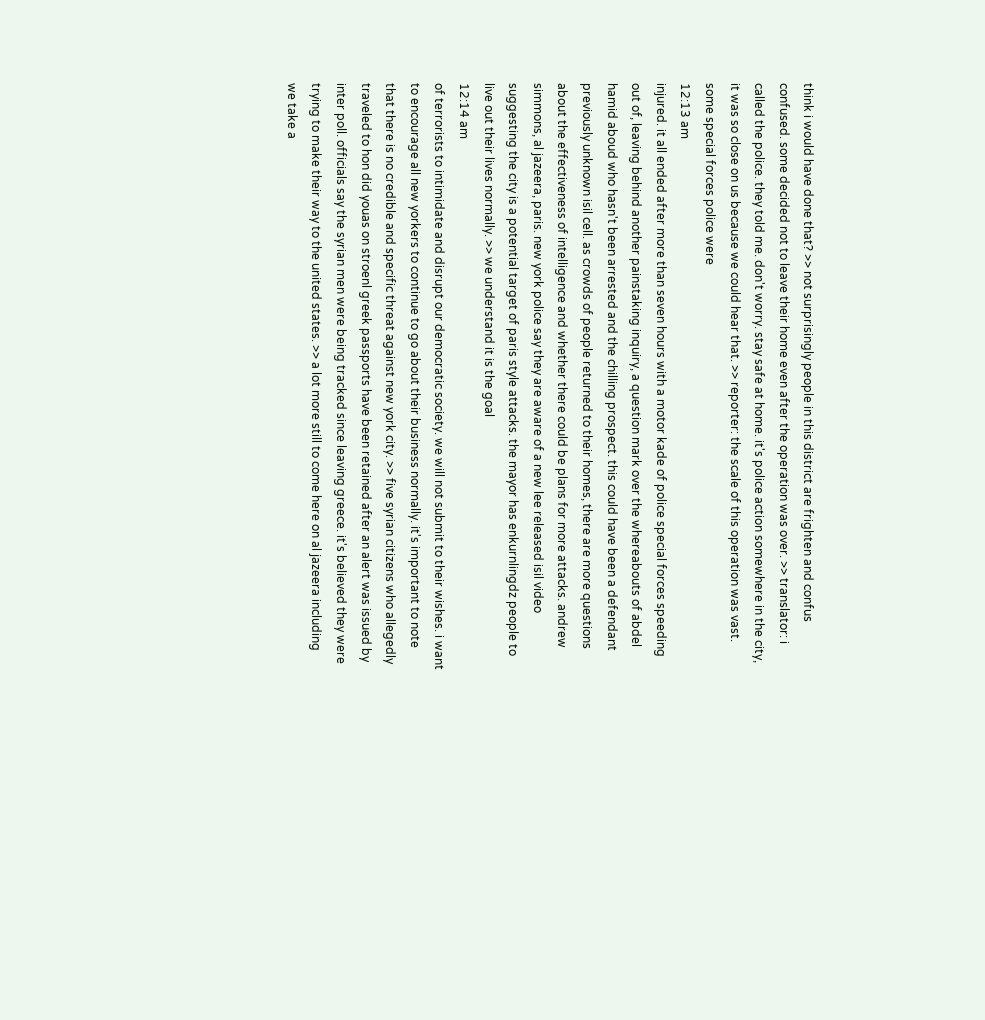think i would have done that? >> not surprisingly people in this district are frighten and confus confused. some decided not to leave their home even after the operation was over. >> translator: i called the police. they told me. don't worry. stay safe at home. it's police action somewhere in the city, it was so close on us because we could hear that. >> reporter: the scale of this operation was vast. some special forces police were
12:13 am
injured. it all ended after more than seven hours with a motor kade of police special forces speeding out of, leaving behind another painstaking inquiry, a question mark over the whereabouts of abdel hamid aboud who hasn't been arrested and the chilling prospect. this could have been a defendant previously unknown isil cell. as crowds of people returned to their homes, there are more questions about the effectiveness of intelligence and whether there could be plans for more attacks. andrew simmons, al jazeera, paris. new york police say they are aware of a new lee released isil video suggesting the city is a potential target of paris style attacks. the mayor has enkurnlingdz people to live out their lives normally. >> we understand it is the goal
12:14 am
of terrorists to intimidate and disrupt our democratic society. we will not submit to their wishes. i want to encourage all new yorkers to continue to go about their business normally. it's important to note that there is no credible and specific threat against new york city. >> five syrian citizens who allegedly traveled to hon did youas on stroenl greek passports have been retained after an alert was issued by inter poll. officials say the syrian men were being tracked since leaving greece. it's believed they were trying to make their way to the united states. >> a lot more still to come here on al jazeera including we take a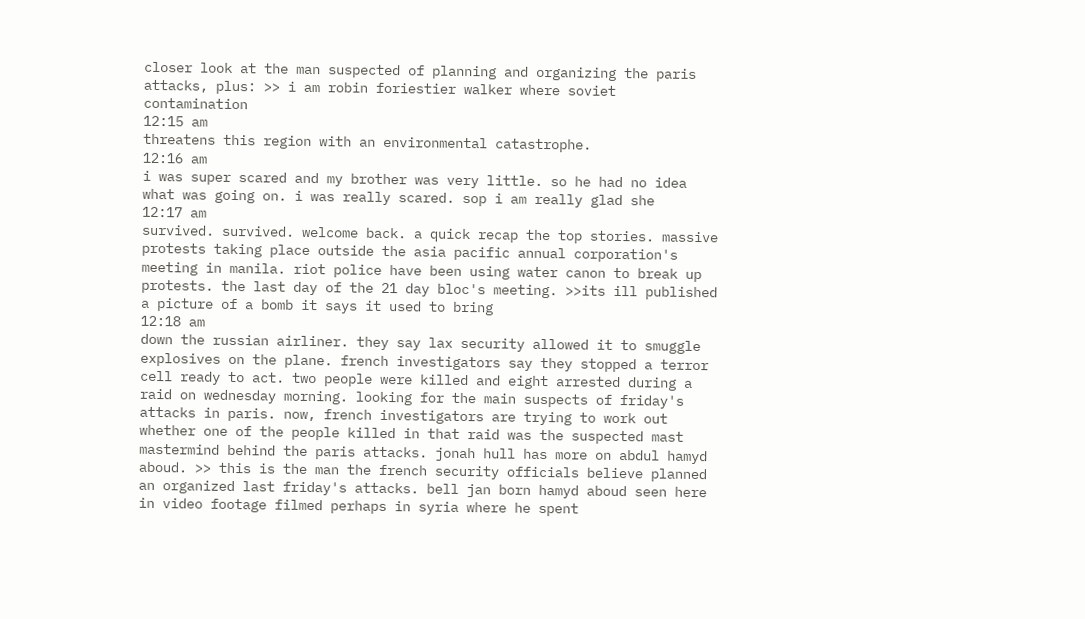closer look at the man suspected of planning and organizing the paris attacks, plus: >> i am robin foriestier walker where soviet contamination
12:15 am
threatens this region with an environmental catastrophe.
12:16 am
i was super scared and my brother was very little. so he had no idea what was going on. i was really scared. sop i am really glad she
12:17 am
survived. survived. welcome back. a quick recap the top stories. massive protests taking place outside the asia pacific annual corporation's meeting in manila. riot police have been using water canon to break up protests. the last day of the 21 day bloc's meeting. >>its ill published a picture of a bomb it says it used to bring
12:18 am
down the russian airliner. they say lax security allowed it to smuggle explosives on the plane. french investigators say they stopped a terror cell ready to act. two people were killed and eight arrested during a raid on wednesday morning. looking for the main suspects of friday's attacks in paris. now, french investigators are trying to work out whether one of the people killed in that raid was the suspected mast mastermind behind the paris attacks. jonah hull has more on abdul hamyd aboud. >> this is the man the french security officials believe planned an organized last friday's attacks. bell jan born hamyd aboud seen here in video footage filmed perhaps in syria where he spent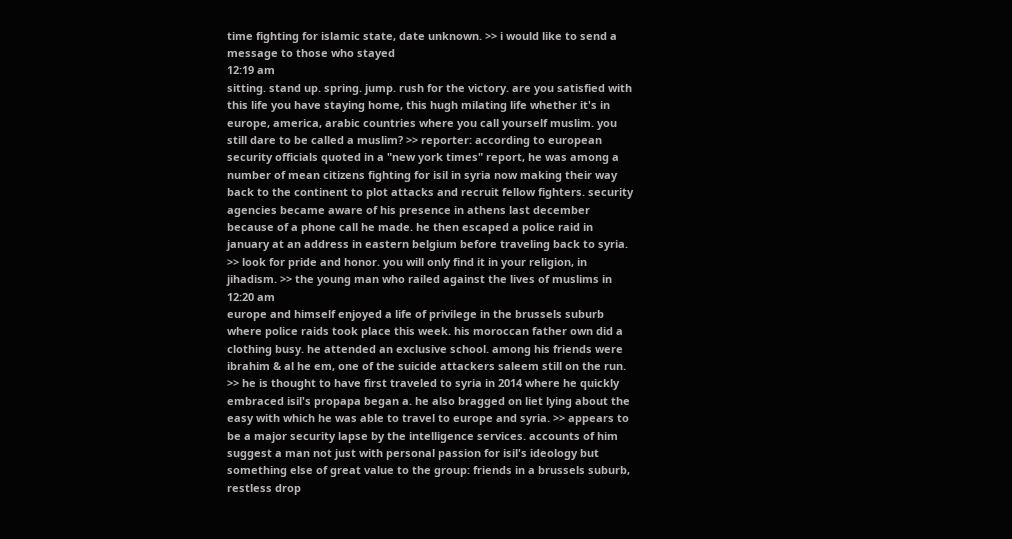time fighting for islamic state, date unknown. >> i would like to send a message to those who stayed
12:19 am
sitting. stand up. spring. jump. rush for the victory. are you satisfied with this life you have staying home, this hugh milating life whether it's in europe, america, arabic countries where you call yourself muslim. you still dare to be called a muslim? >> reporter: according to european security officials quoted in a "new york times" report, he was among a number of mean citizens fighting for isil in syria now making their way back to the continent to plot attacks and recruit fellow fighters. security agencies became aware of his presence in athens last december because of a phone call he made. he then escaped a police raid in january at an address in eastern belgium before traveling back to syria. >> look for pride and honor. you will only find it in your religion, in jihadism. >> the young man who railed against the lives of muslims in
12:20 am
europe and himself enjoyed a life of privilege in the brussels suburb where police raids took place this week. his moroccan father own did a clothing busy. he attended an exclusive school. among his friends were ibrahim & al he em, one of the suicide attackers saleem still on the run. >> he is thought to have first traveled to syria in 2014 where he quickly embraced isil's propapa began a. he also bragged on liet lying about the easy with which he was able to travel to europe and syria. >> appears to be a major security lapse by the intelligence services. accounts of him suggest a man not just with personal passion for isil's ideology but something else of great value to the group: friends in a brussels suburb, restless drop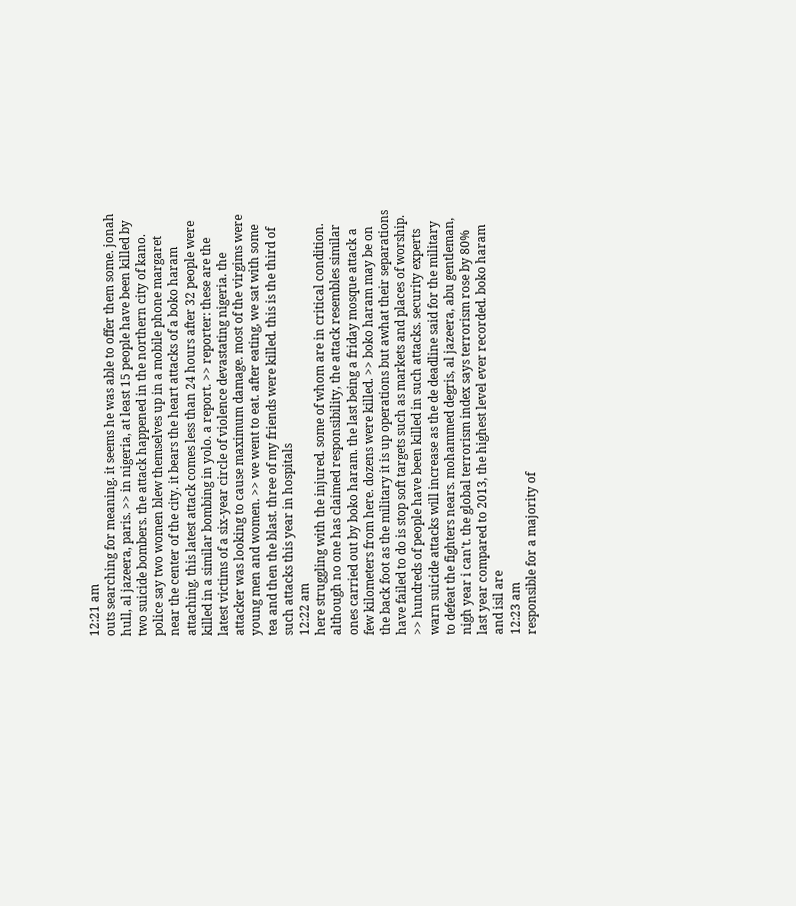12:21 am
outs searching for meaning. it seems he was able to offer them some. jonah hull, al jazeera, paris. >> in nigeria, at least 15 people have been killed by two suicide bombers. the attack happened in the northern city of kano. police say two women blew themselves up in a mobile phone margaret near the center of the city. it bears the heart attacks of a boko haram attaching. this latest attack comes less than 24 hours after 32 people were killed in a similar bombing in yolo. a report. >> reporter: these are the latest victims of a six-year circle of violence devastating nigeria. the attacker was looking to cause maximum damage. most of the virgims were young men and women. >> we went to eat. after eating, we sat with some tea and then the blast. three of my friends were killed. this is the third of such attacks this year in hospitals
12:22 am
here struggling with the injured. some of whom are in critical condition. although no one has claimed responsibility, the attack resembles similar ones carried out by boko haram. the last being a friday mosque attack a few kilometers from here. dozens were killed. >> boko haram may be on the back foot as the military it is up operations but awhat their separations have failed to do is stop soft targets such as markets and places of worship. >> hundreds of people have been killed in such attacks. security experts warn suicide attacks will increase as the de deadline said for the military to defeat the fighters nears. mohammed degris, al jazeera, abu gentleman, nigh year i can't. the global terrorism index says terrorism rose by 80% last year compared to 2013, the highest level ever recorded. boko haram and isil are
12:23 am
responsible for a majority of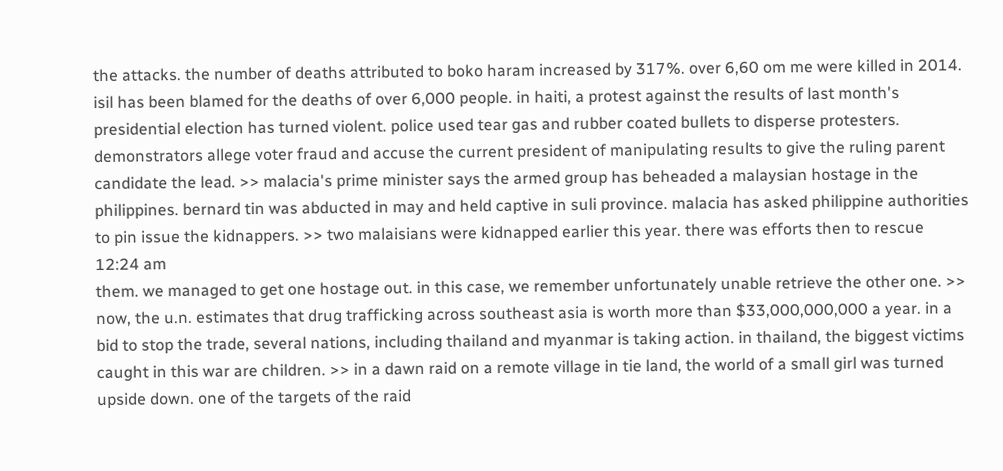the attacks. the number of deaths attributed to boko haram increased by 317%. over 6,60 om me were killed in 2014. isil has been blamed for the deaths of over 6,000 people. in haiti, a protest against the results of last month's presidential election has turned violent. police used tear gas and rubber coated bullets to disperse protesters. demonstrators allege voter fraud and accuse the current president of manipulating results to give the ruling parent candidate the lead. >> malacia's prime minister says the armed group has beheaded a malaysian hostage in the philippines. bernard tin was abducted in may and held captive in suli province. malacia has asked philippine authorities to pin issue the kidnappers. >> two malaisians were kidnapped earlier this year. there was efforts then to rescue
12:24 am
them. we managed to get one hostage out. in this case, we remember unfortunately unable retrieve the other one. >> now, the u.n. estimates that drug trafficking across southeast asia is worth more than $33,000,000,000 a year. in a bid to stop the trade, several nations, including thailand and myanmar is taking action. in thailand, the biggest victims caught in this war are children. >> in a dawn raid on a remote village in tie land, the world of a small girl was turned upside down. one of the targets of the raid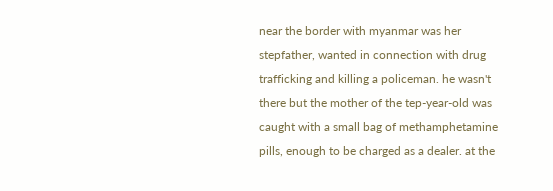near the border with myanmar was her stepfather, wanted in connection with drug trafficking and killing a policeman. he wasn't there but the mother of the tep-year-old was caught with a small bag of methamphetamine pills, enough to be charged as a dealer. at the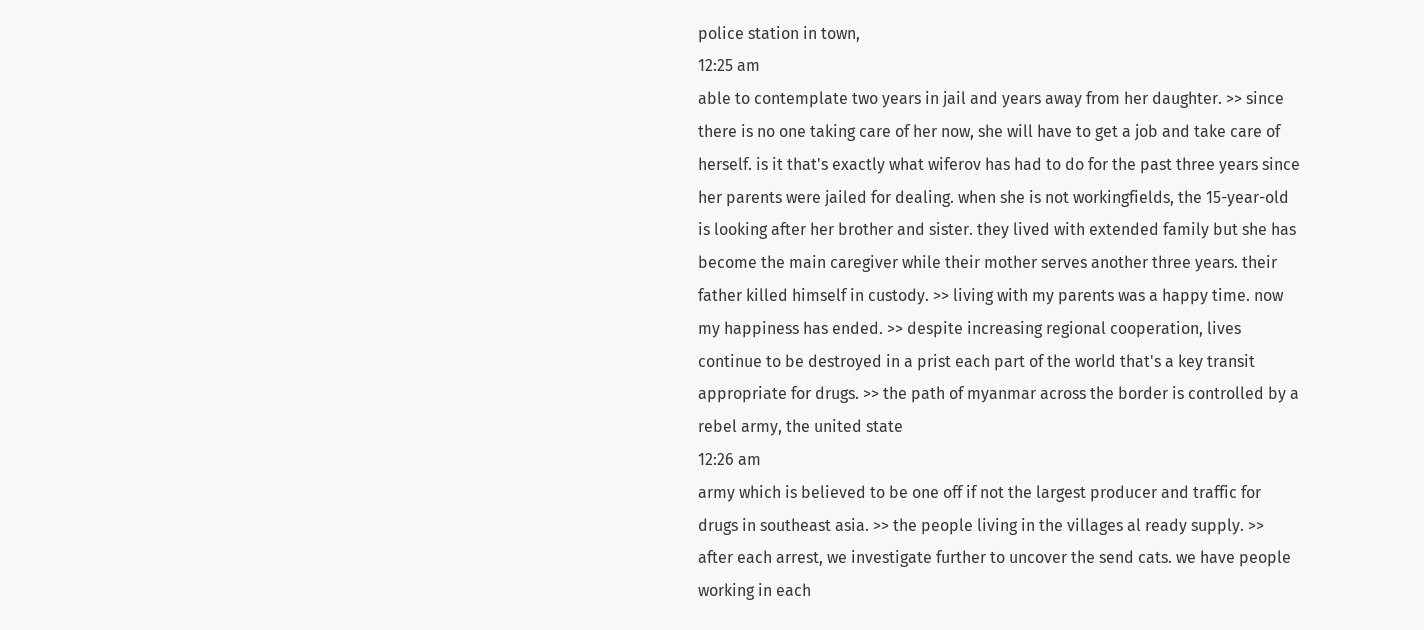police station in town,
12:25 am
able to contemplate two years in jail and years away from her daughter. >> since there is no one taking care of her now, she will have to get a job and take care of herself. is it that's exactly what wiferov has had to do for the past three years since her parents were jailed for dealing. when she is not workingfields, the 15-year-old is looking after her brother and sister. they lived with extended family but she has become the main caregiver while their mother serves another three years. their father killed himself in custody. >> living with my parents was a happy time. now my happiness has ended. >> despite increasing regional cooperation, lives continue to be destroyed in a prist each part of the world that's a key transit appropriate for drugs. >> the path of myanmar across the border is controlled by a rebel army, the united state
12:26 am
army which is believed to be one off if not the largest producer and traffic for drugs in southeast asia. >> the people living in the villages al ready supply. >> after each arrest, we investigate further to uncover the send cats. we have people working in each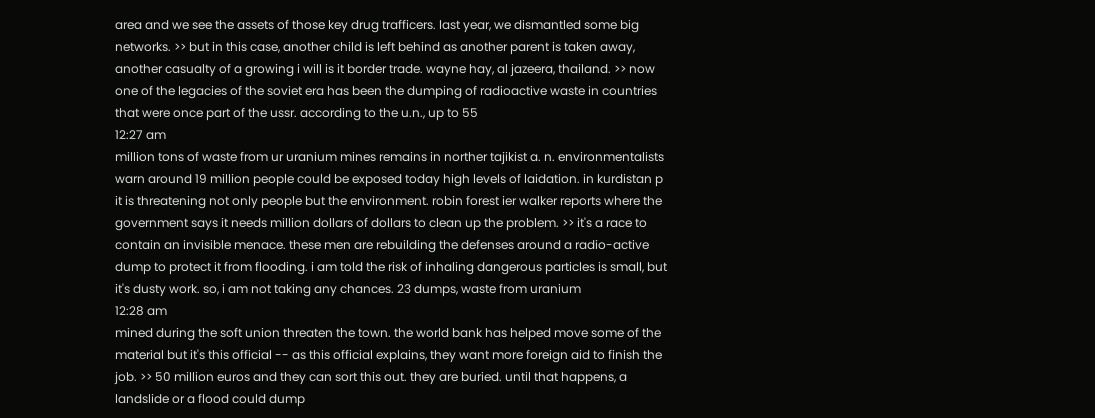area and we see the assets of those key drug trafficers. last year, we dismantled some big networks. >> but in this case, another child is left behind as another parent is taken away, another casualty of a growing i will is it border trade. wayne hay, al jazeera, thailand. >> now one of the legacies of the soviet era has been the dumping of radioactive waste in countries that were once part of the ussr. according to the u.n., up to 55
12:27 am
million tons of waste from ur uranium mines remains in norther tajikist a. n. environmentalists warn around 19 million people could be exposed today high levels of laidation. in kurdistan p it is threatening not only people but the environment. robin forest ier walker reports where the government says it needs million dollars of dollars to clean up the problem. >> it's a race to contain an invisible menace. these men are rebuilding the defenses around a radio-active dump to protect it from flooding. i am told the risk of inhaling dangerous particles is small, but it's dusty work. so, i am not taking any chances. 23 dumps, waste from uranium
12:28 am
mined during the soft union threaten the town. the world bank has helped move some of the material but it's this official -- as this official explains, they want more foreign aid to finish the job. >> 50 million euros and they can sort this out. they are buried. until that happens, a landslide or a flood could dump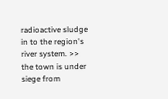radioactive sludge in to the region's river system. >> the town is under siege from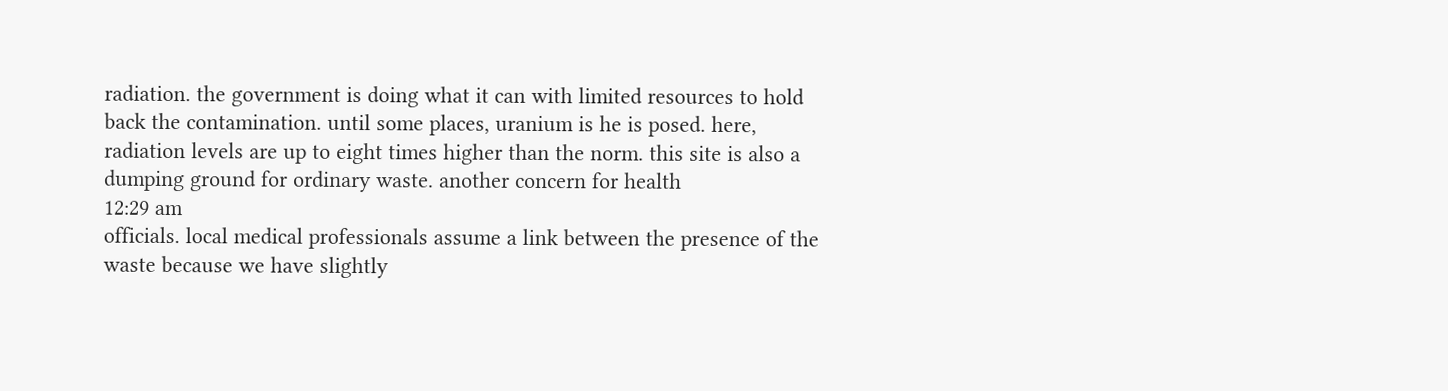radiation. the government is doing what it can with limited resources to hold back the contamination. until some places, uranium is he is posed. here, radiation levels are up to eight times higher than the norm. this site is also a dumping ground for ordinary waste. another concern for health
12:29 am
officials. local medical professionals assume a link between the presence of the waste because we have slightly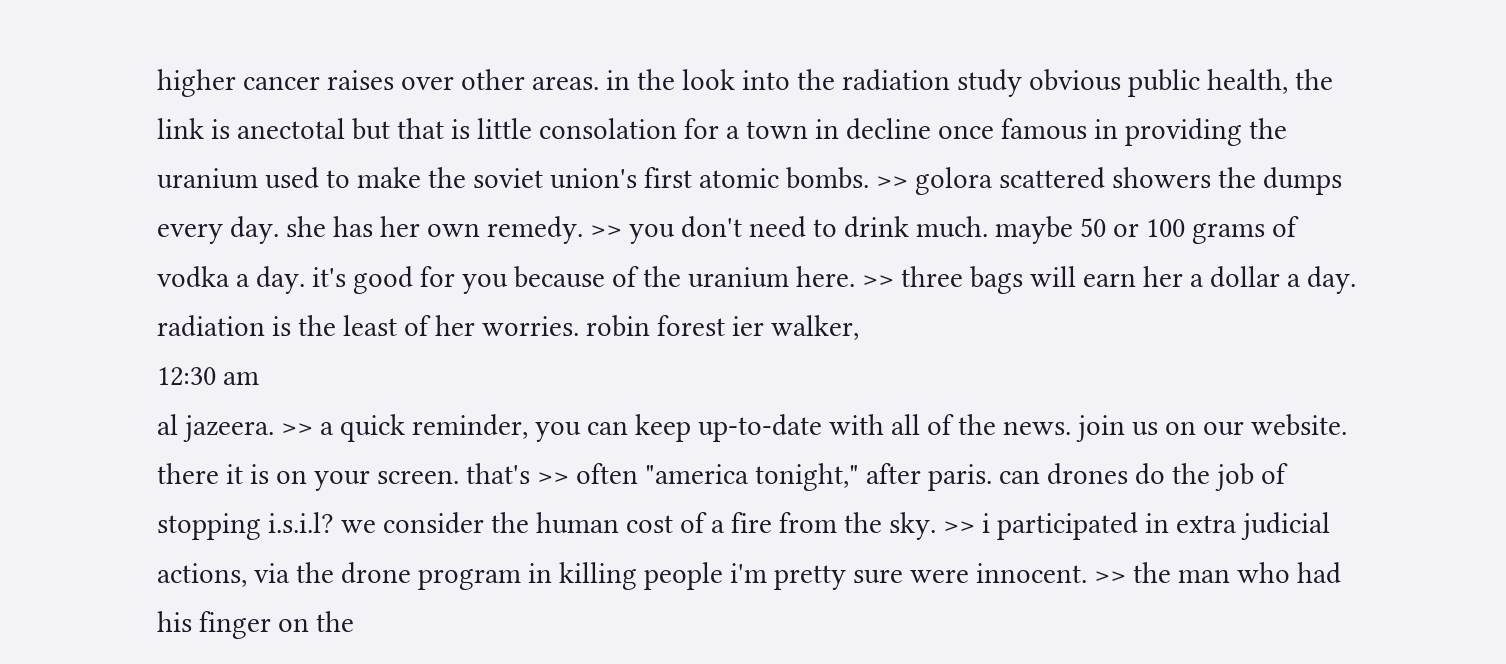higher cancer raises over other areas. in the look into the radiation study obvious public health, the link is anectotal but that is little consolation for a town in decline once famous in providing the uranium used to make the soviet union's first atomic bombs. >> golora scattered showers the dumps every day. she has her own remedy. >> you don't need to drink much. maybe 50 or 100 grams of vodka a day. it's good for you because of the uranium here. >> three bags will earn her a dollar a day. radiation is the least of her worries. robin forest ier walker,
12:30 am
al jazeera. >> a quick reminder, you can keep up-to-date with all of the news. join us on our website. there it is on your screen. that's >> often "america tonight," after paris. can drones do the job of stopping i.s.i.l? we consider the human cost of a fire from the sky. >> i participated in extra judicial actions, via the drone program in killing people i'm pretty sure were innocent. >> the man who had his finger on the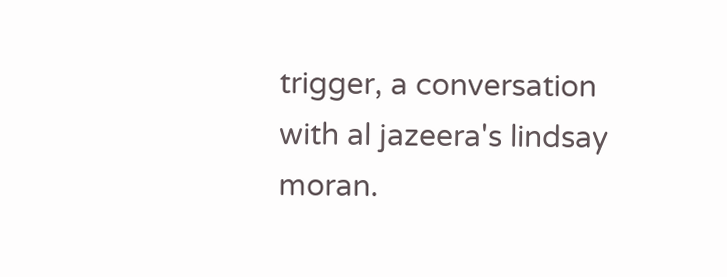trigger, a conversation with al jazeera's lindsay moran.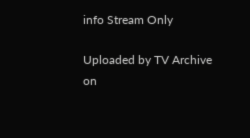info Stream Only

Uploaded by TV Archive on